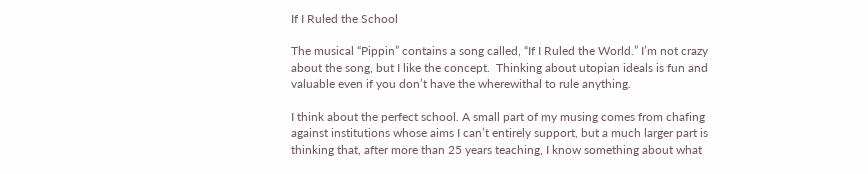If I Ruled the School

The musical “Pippin” contains a song called, “If I Ruled the World.” I’m not crazy about the song, but I like the concept.  Thinking about utopian ideals is fun and valuable even if you don’t have the wherewithal to rule anything.

I think about the perfect school. A small part of my musing comes from chafing against institutions whose aims I can’t entirely support, but a much larger part is thinking that, after more than 25 years teaching, I know something about what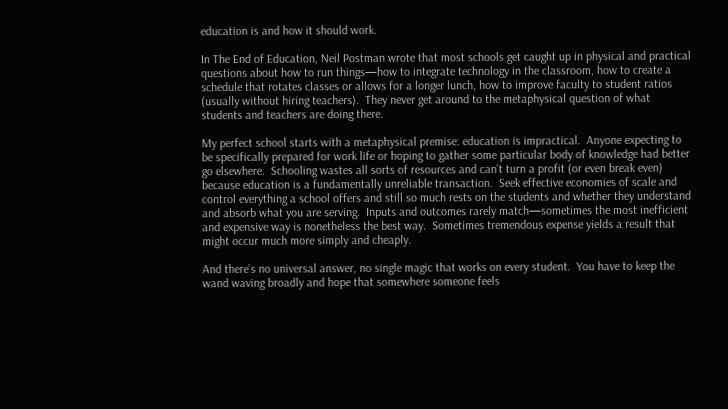education is and how it should work.

In The End of Education, Neil Postman wrote that most schools get caught up in physical and practical questions about how to run things—how to integrate technology in the classroom, how to create a schedule that rotates classes or allows for a longer lunch, how to improve faculty to student ratios (usually without hiring teachers).  They never get around to the metaphysical question of what students and teachers are doing there.

My perfect school starts with a metaphysical premise: education is impractical.  Anyone expecting to be specifically prepared for work life or hoping to gather some particular body of knowledge had better go elsewhere.  Schooling wastes all sorts of resources and can’t turn a profit (or even break even) because education is a fundamentally unreliable transaction.  Seek effective economies of scale and control everything a school offers and still so much rests on the students and whether they understand and absorb what you are serving.  Inputs and outcomes rarely match—sometimes the most inefficient and expensive way is nonetheless the best way.  Sometimes tremendous expense yields a result that might occur much more simply and cheaply.

And there’s no universal answer, no single magic that works on every student.  You have to keep the wand waving broadly and hope that somewhere someone feels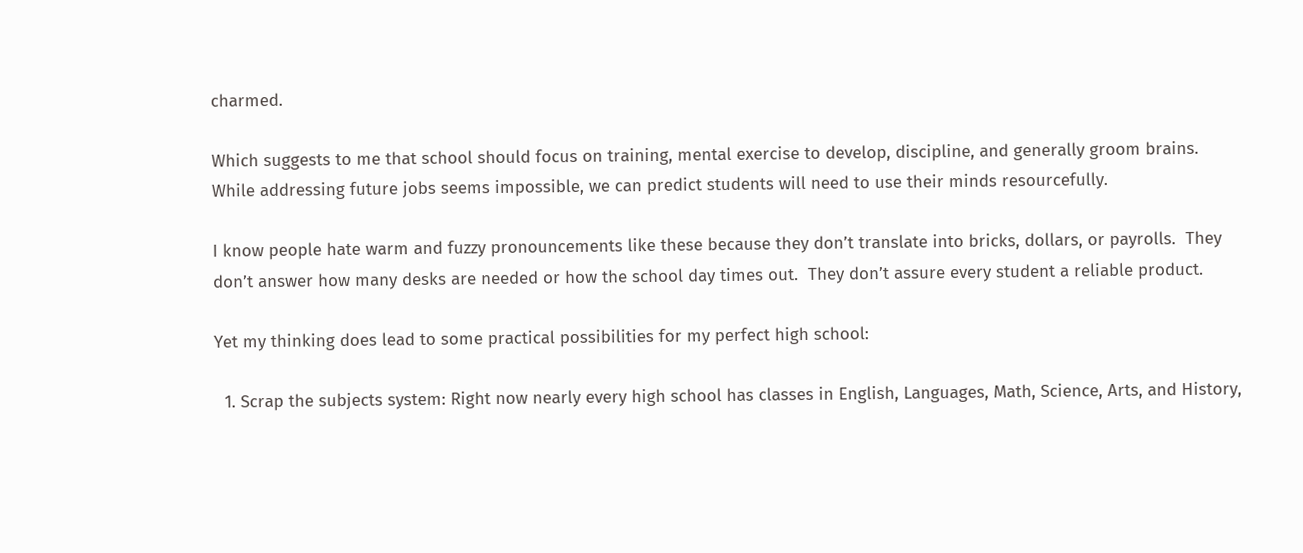charmed.

Which suggests to me that school should focus on training, mental exercise to develop, discipline, and generally groom brains.  While addressing future jobs seems impossible, we can predict students will need to use their minds resourcefully.

I know people hate warm and fuzzy pronouncements like these because they don’t translate into bricks, dollars, or payrolls.  They don’t answer how many desks are needed or how the school day times out.  They don’t assure every student a reliable product.

Yet my thinking does lead to some practical possibilities for my perfect high school:

  1. Scrap the subjects system: Right now nearly every high school has classes in English, Languages, Math, Science, Arts, and History,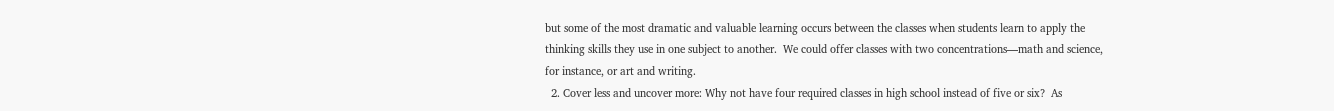but some of the most dramatic and valuable learning occurs between the classes when students learn to apply the thinking skills they use in one subject to another.  We could offer classes with two concentrations—math and science, for instance, or art and writing.
  2. Cover less and uncover more: Why not have four required classes in high school instead of five or six?  As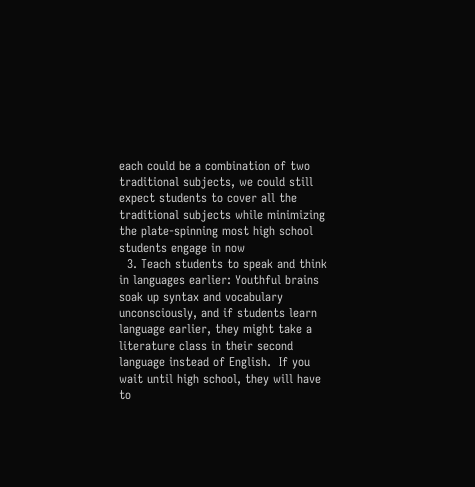each could be a combination of two traditional subjects, we could still expect students to cover all the traditional subjects while minimizing the plate-spinning most high school students engage in now
  3. Teach students to speak and think in languages earlier: Youthful brains soak up syntax and vocabulary unconsciously, and if students learn language earlier, they might take a literature class in their second language instead of English.  If you wait until high school, they will have to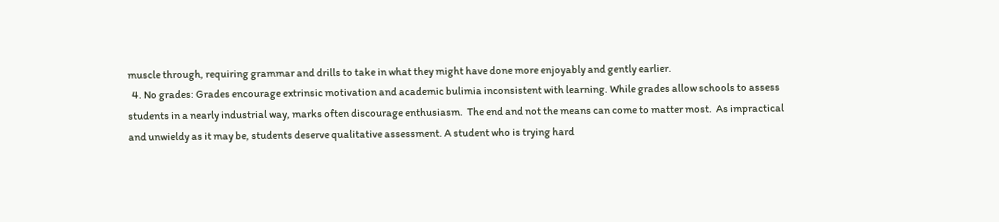muscle through, requiring grammar and drills to take in what they might have done more enjoyably and gently earlier.
  4. No grades: Grades encourage extrinsic motivation and academic bulimia inconsistent with learning. While grades allow schools to assess students in a nearly industrial way, marks often discourage enthusiasm.  The end and not the means can come to matter most.  As impractical and unwieldy as it may be, students deserve qualitative assessment. A student who is trying hard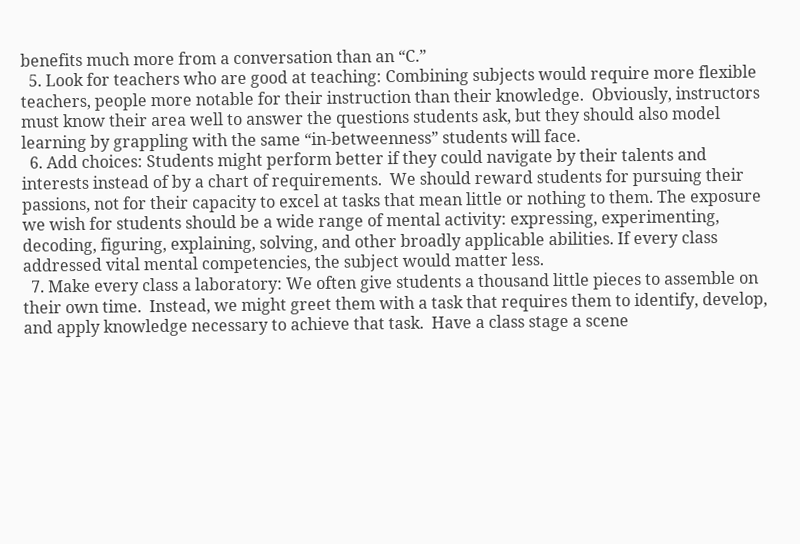benefits much more from a conversation than an “C.”
  5. Look for teachers who are good at teaching: Combining subjects would require more flexible teachers, people more notable for their instruction than their knowledge.  Obviously, instructors must know their area well to answer the questions students ask, but they should also model learning by grappling with the same “in-betweenness” students will face.
  6. Add choices: Students might perform better if they could navigate by their talents and interests instead of by a chart of requirements.  We should reward students for pursuing their passions, not for their capacity to excel at tasks that mean little or nothing to them. The exposure we wish for students should be a wide range of mental activity: expressing, experimenting, decoding, figuring, explaining, solving, and other broadly applicable abilities. If every class addressed vital mental competencies, the subject would matter less.
  7. Make every class a laboratory: We often give students a thousand little pieces to assemble on their own time.  Instead, we might greet them with a task that requires them to identify, develop, and apply knowledge necessary to achieve that task.  Have a class stage a scene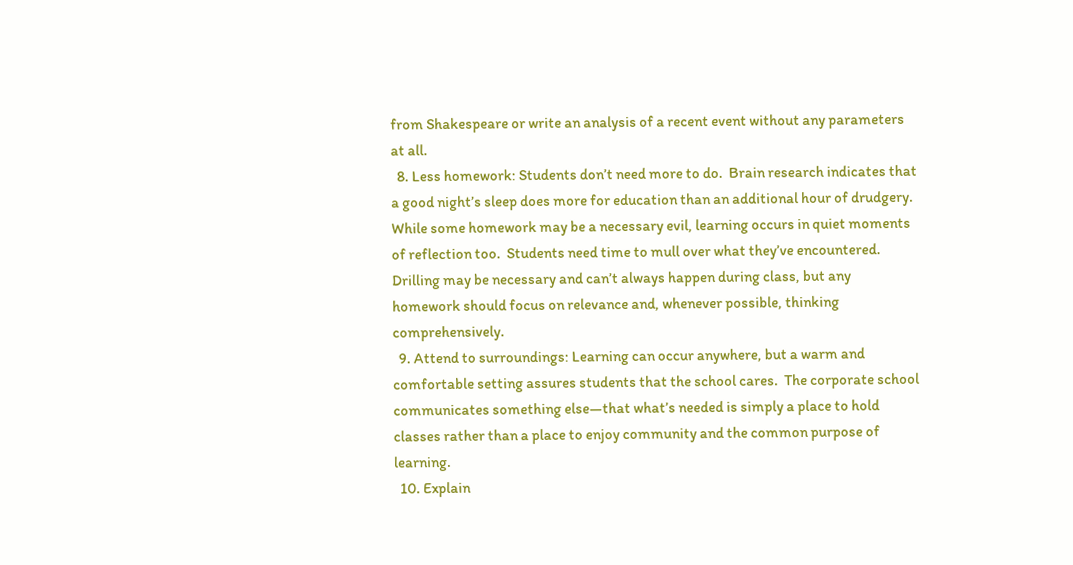from Shakespeare or write an analysis of a recent event without any parameters at all.
  8. Less homework: Students don’t need more to do.  Brain research indicates that a good night’s sleep does more for education than an additional hour of drudgery.  While some homework may be a necessary evil, learning occurs in quiet moments of reflection too.  Students need time to mull over what they’ve encountered.  Drilling may be necessary and can’t always happen during class, but any homework should focus on relevance and, whenever possible, thinking comprehensively.
  9. Attend to surroundings: Learning can occur anywhere, but a warm and comfortable setting assures students that the school cares.  The corporate school communicates something else—that what’s needed is simply a place to hold classes rather than a place to enjoy community and the common purpose of learning.
  10. Explain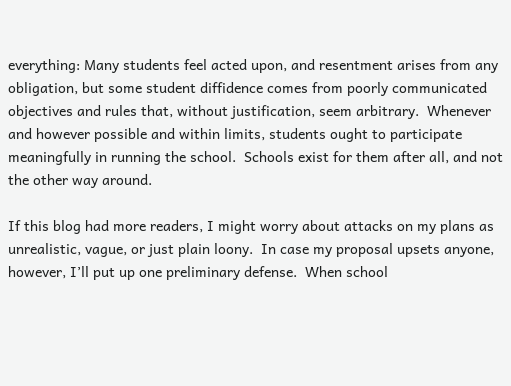everything: Many students feel acted upon, and resentment arises from any obligation, but some student diffidence comes from poorly communicated objectives and rules that, without justification, seem arbitrary.  Whenever and however possible and within limits, students ought to participate meaningfully in running the school.  Schools exist for them after all, and not the other way around.

If this blog had more readers, I might worry about attacks on my plans as unrealistic, vague, or just plain loony.  In case my proposal upsets anyone, however, I’ll put up one preliminary defense.  When school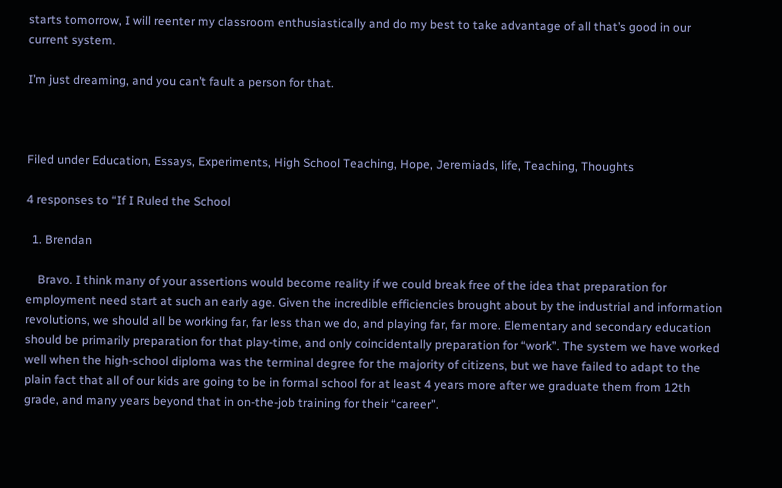starts tomorrow, I will reenter my classroom enthusiastically and do my best to take advantage of all that’s good in our current system.

I’m just dreaming, and you can’t fault a person for that.



Filed under Education, Essays, Experiments, High School Teaching, Hope, Jeremiads, life, Teaching, Thoughts

4 responses to “If I Ruled the School

  1. Brendan

    Bravo. I think many of your assertions would become reality if we could break free of the idea that preparation for employment need start at such an early age. Given the incredible efficiencies brought about by the industrial and information revolutions, we should all be working far, far less than we do, and playing far, far more. Elementary and secondary education should be primarily preparation for that play-time, and only coincidentally preparation for “work”. The system we have worked well when the high-school diploma was the terminal degree for the majority of citizens, but we have failed to adapt to the plain fact that all of our kids are going to be in formal school for at least 4 years more after we graduate them from 12th grade, and many years beyond that in on-the-job training for their “career”.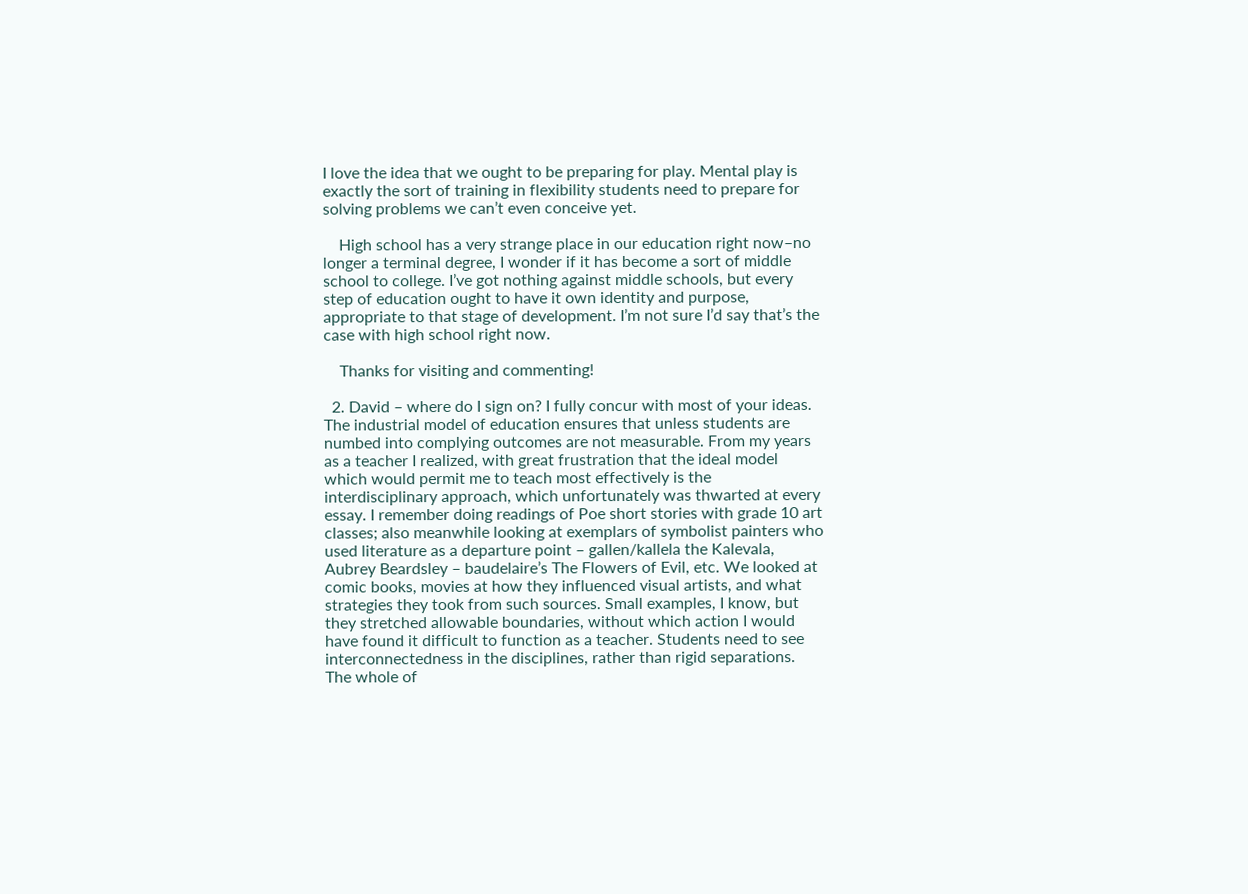I love the idea that we ought to be preparing for play. Mental play is exactly the sort of training in flexibility students need to prepare for solving problems we can’t even conceive yet.

    High school has a very strange place in our education right now–no longer a terminal degree, I wonder if it has become a sort of middle school to college. I’ve got nothing against middle schools, but every step of education ought to have it own identity and purpose, appropriate to that stage of development. I’m not sure I’d say that’s the case with high school right now.

    Thanks for visiting and commenting!

  2. David – where do I sign on? I fully concur with most of your ideas. The industrial model of education ensures that unless students are numbed into complying outcomes are not measurable. From my years as a teacher I realized, with great frustration that the ideal model which would permit me to teach most effectively is the interdisciplinary approach, which unfortunately was thwarted at every essay. I remember doing readings of Poe short stories with grade 10 art classes; also meanwhile looking at exemplars of symbolist painters who used literature as a departure point – gallen/kallela the Kalevala, Aubrey Beardsley – baudelaire’s The Flowers of Evil, etc. We looked at comic books, movies at how they influenced visual artists, and what strategies they took from such sources. Small examples, I know, but they stretched allowable boundaries, without which action I would have found it difficult to function as a teacher. Students need to see interconnectedness in the disciplines, rather than rigid separations. The whole of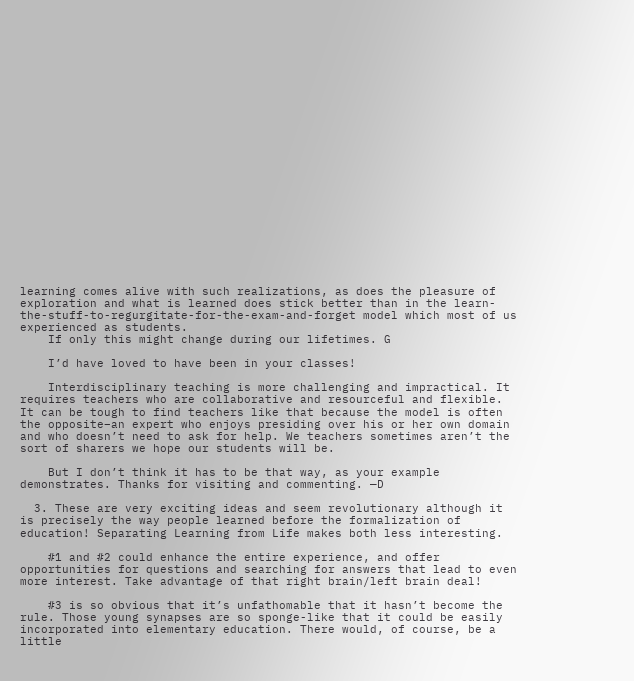learning comes alive with such realizations, as does the pleasure of exploration and what is learned does stick better than in the learn-the-stuff-to-regurgitate-for-the-exam-and-forget model which most of us experienced as students.
    If only this might change during our lifetimes. G

    I’d have loved to have been in your classes!

    Interdisciplinary teaching is more challenging and impractical. It requires teachers who are collaborative and resourceful and flexible. It can be tough to find teachers like that because the model is often the opposite–an expert who enjoys presiding over his or her own domain and who doesn’t need to ask for help. We teachers sometimes aren’t the sort of sharers we hope our students will be.

    But I don’t think it has to be that way, as your example demonstrates. Thanks for visiting and commenting. —D

  3. These are very exciting ideas and seem revolutionary although it is precisely the way people learned before the formalization of education! Separating Learning from Life makes both less interesting.

    #1 and #2 could enhance the entire experience, and offer opportunities for questions and searching for answers that lead to even more interest. Take advantage of that right brain/left brain deal!

    #3 is so obvious that it’s unfathomable that it hasn’t become the rule. Those young synapses are so sponge-like that it could be easily incorporated into elementary education. There would, of course, be a little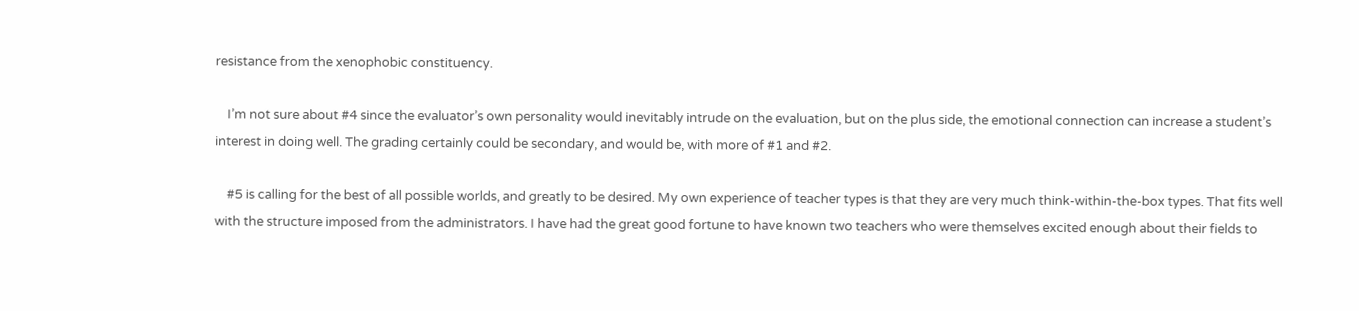resistance from the xenophobic constituency.

    I’m not sure about #4 since the evaluator’s own personality would inevitably intrude on the evaluation, but on the plus side, the emotional connection can increase a student’s interest in doing well. The grading certainly could be secondary, and would be, with more of #1 and #2.

    #5 is calling for the best of all possible worlds, and greatly to be desired. My own experience of teacher types is that they are very much think-within-the-box types. That fits well with the structure imposed from the administrators. I have had the great good fortune to have known two teachers who were themselves excited enough about their fields to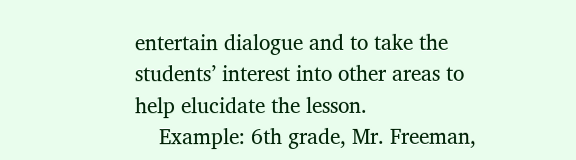entertain dialogue and to take the students’ interest into other areas to help elucidate the lesson.
    Example: 6th grade, Mr. Freeman,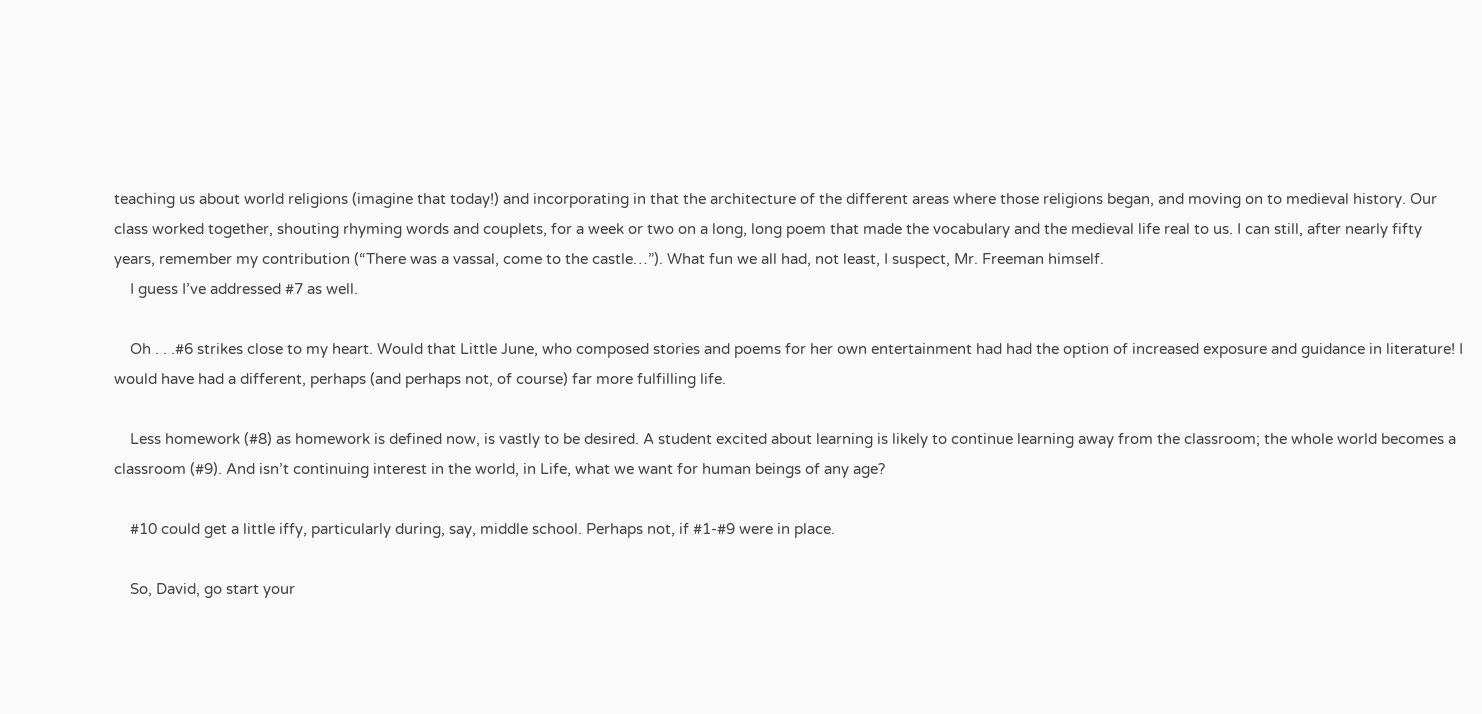teaching us about world religions (imagine that today!) and incorporating in that the architecture of the different areas where those religions began, and moving on to medieval history. Our class worked together, shouting rhyming words and couplets, for a week or two on a long, long poem that made the vocabulary and the medieval life real to us. I can still, after nearly fifty years, remember my contribution (“There was a vassal, come to the castle…”). What fun we all had, not least, I suspect, Mr. Freeman himself.
    I guess I’ve addressed #7 as well.

    Oh . . .#6 strikes close to my heart. Would that Little June, who composed stories and poems for her own entertainment had had the option of increased exposure and guidance in literature! I would have had a different, perhaps (and perhaps not, of course) far more fulfilling life.

    Less homework (#8) as homework is defined now, is vastly to be desired. A student excited about learning is likely to continue learning away from the classroom; the whole world becomes a classroom (#9). And isn’t continuing interest in the world, in Life, what we want for human beings of any age?

    #10 could get a little iffy, particularly during, say, middle school. Perhaps not, if #1-#9 were in place.

    So, David, go start your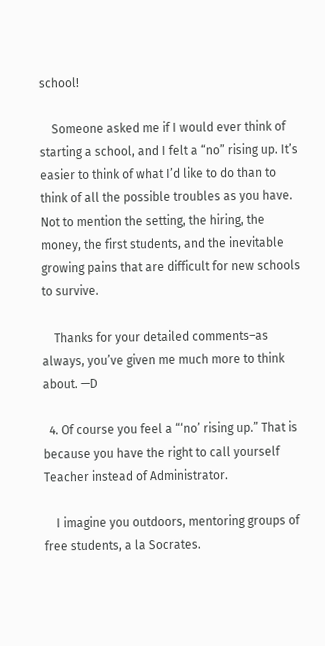school!

    Someone asked me if I would ever think of starting a school, and I felt a “no” rising up. It’s easier to think of what I’d like to do than to think of all the possible troubles as you have. Not to mention the setting, the hiring, the money, the first students, and the inevitable growing pains that are difficult for new schools to survive.

    Thanks for your detailed comments–as always, you’ve given me much more to think about. —D

  4. Of course you feel a “‘no’ rising up.” That is because you have the right to call yourself Teacher instead of Administrator.

    I imagine you outdoors, mentoring groups of free students, a la Socrates.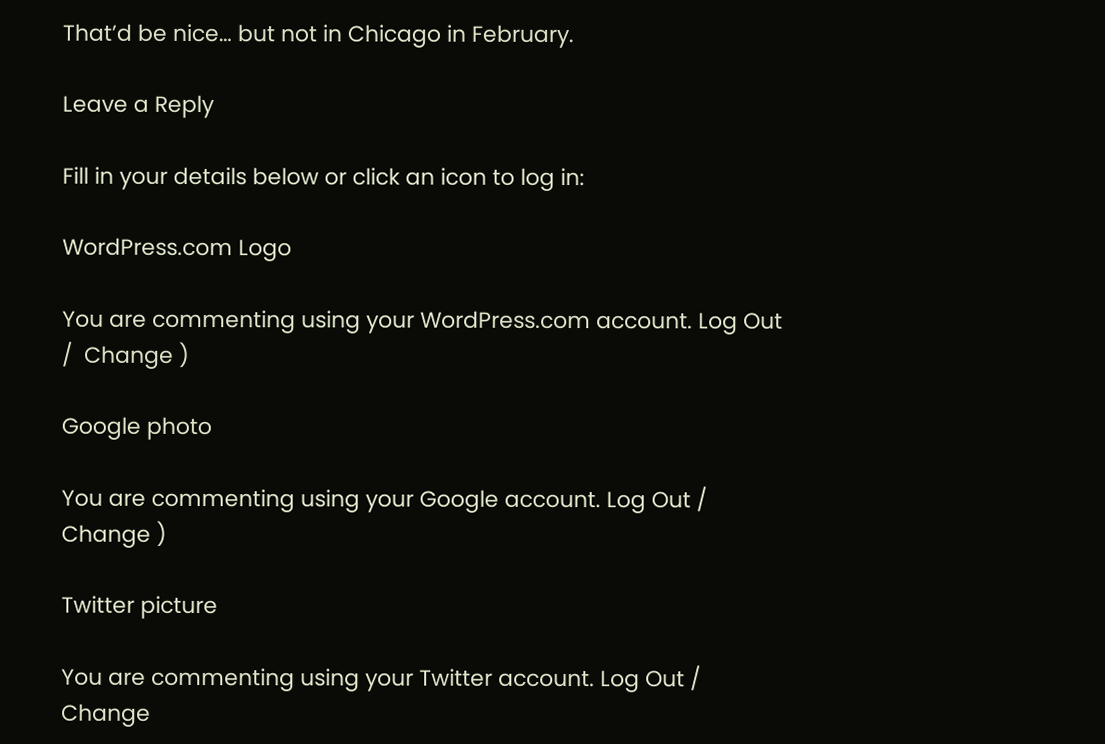That’d be nice… but not in Chicago in February.

Leave a Reply

Fill in your details below or click an icon to log in:

WordPress.com Logo

You are commenting using your WordPress.com account. Log Out /  Change )

Google photo

You are commenting using your Google account. Log Out /  Change )

Twitter picture

You are commenting using your Twitter account. Log Out /  Change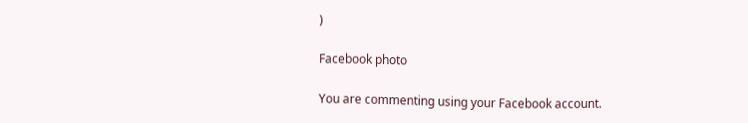)

Facebook photo

You are commenting using your Facebook account.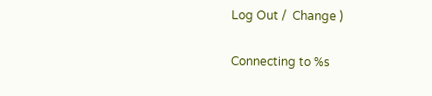Log Out /  Change )

Connecting to %s